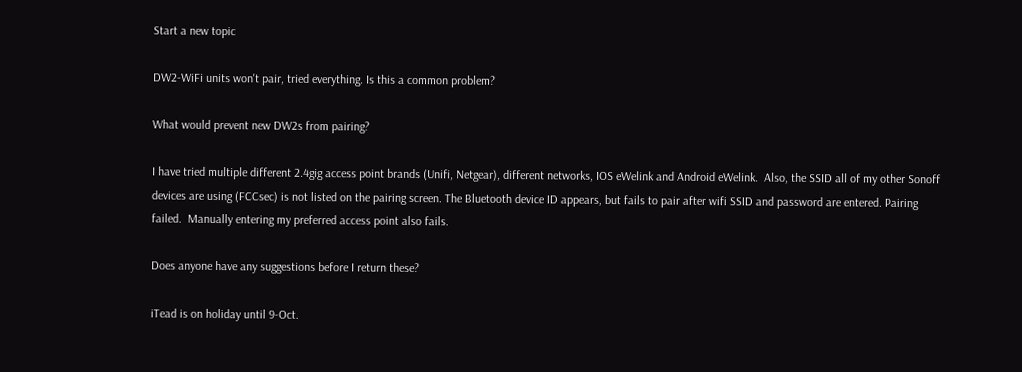Start a new topic

DW2-WiFi units won't pair, tried everything. Is this a common problem?

What would prevent new DW2s from pairing?

I have tried multiple different 2.4gig access point brands (Unifi, Netgear), different networks, IOS eWelink and Android eWelink.  Also, the SSID all of my other Sonoff devices are using (FCCsec) is not listed on the pairing screen. The Bluetooth device ID appears, but fails to pair after wifi SSID and password are entered. Pairing failed.  Manually entering my preferred access point also fails.

Does anyone have any suggestions before I return these?

iTead is on holiday until 9-Oct.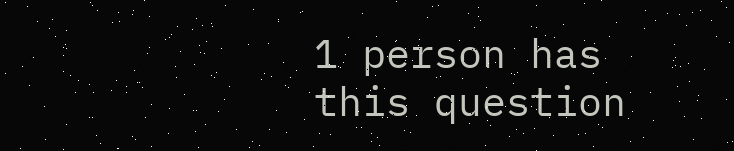1 person has this question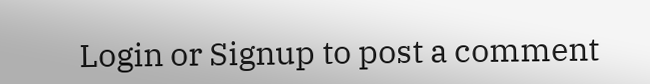Login or Signup to post a comment